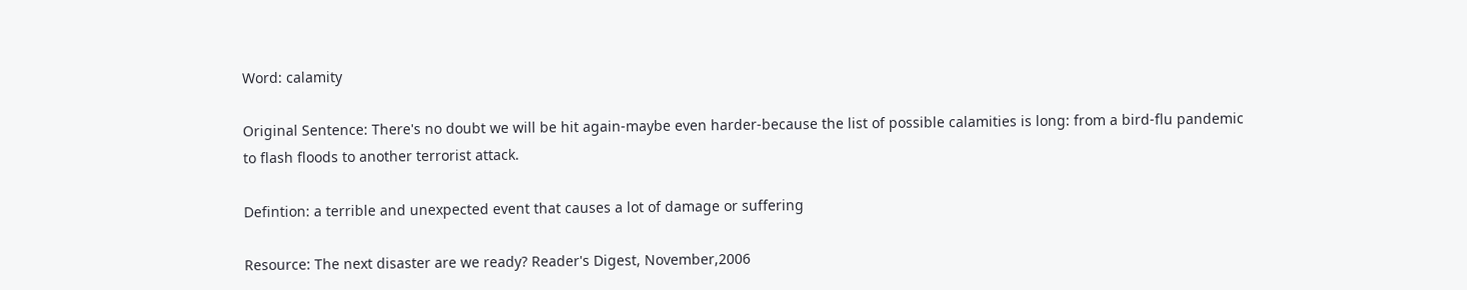Word: calamity

Original Sentence: There's no doubt we will be hit again-maybe even harder-because the list of possible calamities is long: from a bird-flu pandemic to flash floods to another terrorist attack.

Defintion: a terrible and unexpected event that causes a lot of damage or suffering

Resource: The next disaster are we ready? Reader's Digest, November,2006